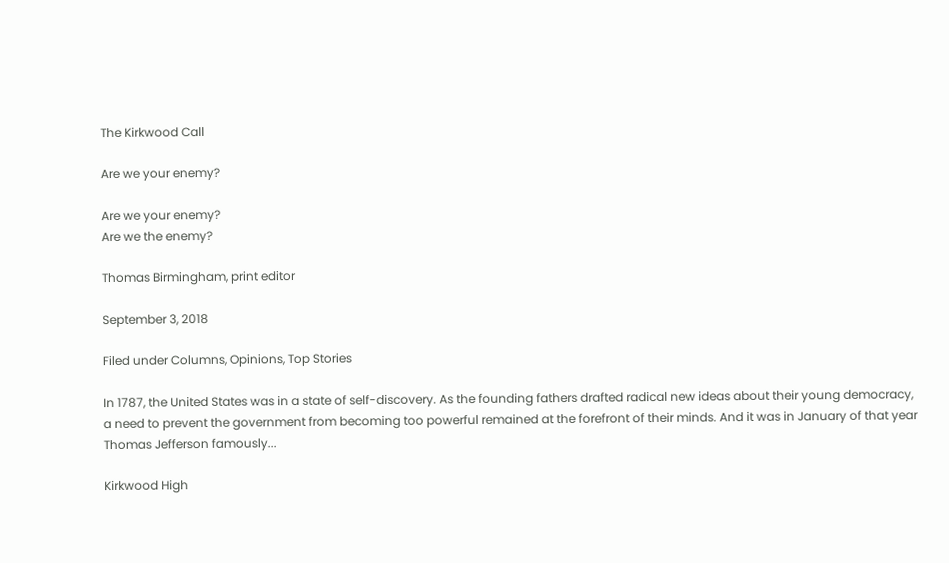The Kirkwood Call

Are we your enemy?

Are we your enemy?
Are we the enemy?

Thomas Birmingham, print editor

September 3, 2018

Filed under Columns, Opinions, Top Stories

In 1787, the United States was in a state of self-discovery. As the founding fathers drafted radical new ideas about their young democracy, a need to prevent the government from becoming too powerful remained at the forefront of their minds. And it was in January of that year Thomas Jefferson famously...

Kirkwood High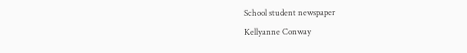School student newspaper
Kellyanne Conway